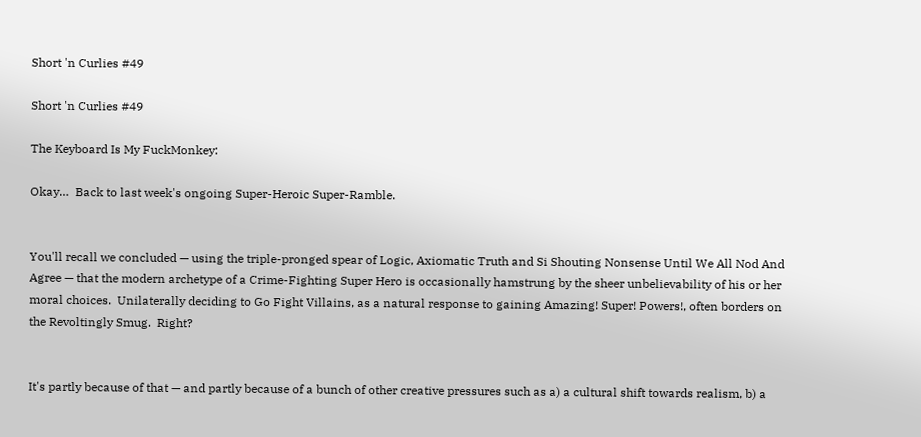Short 'n Curlies #49

Short 'n Curlies #49

The Keyboard Is My FuckMonkey:

Okay…  Back to last week's ongoing Super-Heroic Super-Ramble.


You'll recall we concluded — using the triple-pronged spear of Logic, Axiomatic Truth and Si Shouting Nonsense Until We All Nod And Agree — that the modern archetype of a Crime-Fighting Super Hero is occasionally hamstrung by the sheer unbelievability of his or her moral choices.  Unilaterally deciding to Go Fight Villains, as a natural response to gaining Amazing! Super! Powers!, often borders on the Revoltingly Smug.  Right?


It's partly because of that — and partly because of a bunch of other creative pressures such as a) a cultural shift towards realism, b) a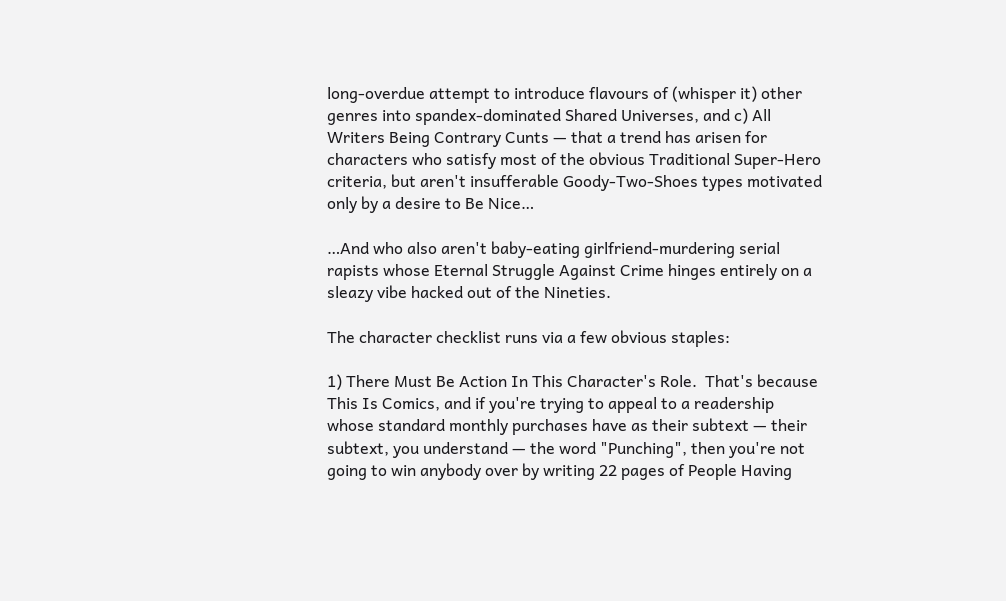long-overdue attempt to introduce flavours of (whisper it) other genres into spandex-dominated Shared Universes, and c) All Writers Being Contrary Cunts — that a trend has arisen for characters who satisfy most of the obvious Traditional Super-Hero criteria, but aren't insufferable Goody-Two-Shoes types motivated only by a desire to Be Nice…

…And who also aren't baby-eating girlfriend-murdering serial rapists whose Eternal Struggle Against Crime hinges entirely on a sleazy vibe hacked out of the Nineties.

The character checklist runs via a few obvious staples:

1) There Must Be Action In This Character's Role.  That's because This Is Comics, and if you're trying to appeal to a readership whose standard monthly purchases have as their subtext — their subtext, you understand — the word "Punching", then you're not going to win anybody over by writing 22 pages of People Having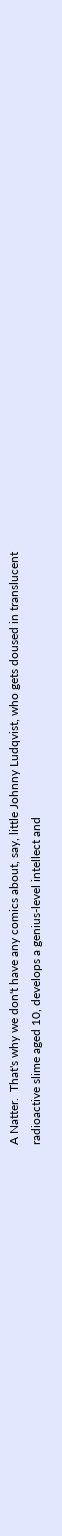A Natter.  That's why we don't have any comics about, say, little Johnny Ludqvist, who gets doused in translucent radioactive slime aged 10, develops a genius-level intellect and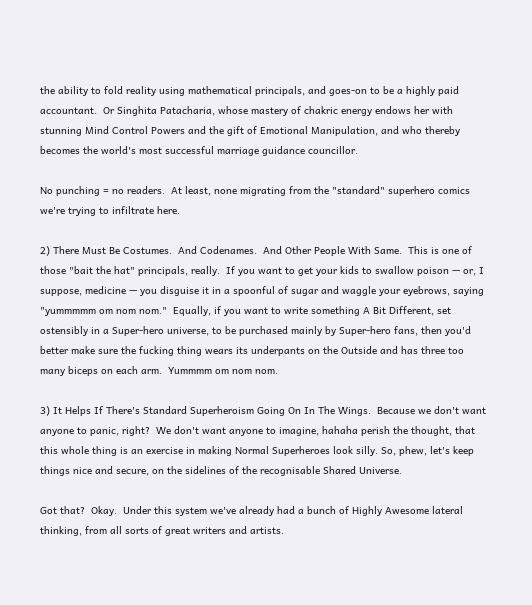the ability to fold reality using mathematical principals, and goes-on to be a highly paid accountant.  Or Singhita Patacharia, whose mastery of chakric energy endows her with stunning Mind Control Powers and the gift of Emotional Manipulation, and who thereby becomes the world's most successful marriage guidance councillor.

No punching = no readers.  At least, none migrating from the "standard" superhero comics we're trying to infiltrate here.

2) There Must Be Costumes.  And Codenames.  And Other People With Same.  This is one of those "bait the hat" principals, really.  If you want to get your kids to swallow poison — or, I suppose, medicine — you disguise it in a spoonful of sugar and waggle your eyebrows, saying "yummmmm om nom nom."  Equally, if you want to write something A Bit Different, set ostensibly in a Super-hero universe, to be purchased mainly by Super-hero fans, then you'd better make sure the fucking thing wears its underpants on the Outside and has three too many biceps on each arm.  Yummmm om nom nom.

3) It Helps If There's Standard Superheroism Going On In The Wings.  Because we don't want anyone to panic, right?  We don't want anyone to imagine, hahaha perish the thought, that this whole thing is an exercise in making Normal Superheroes look silly. So, phew, let's keep things nice and secure, on the sidelines of the recognisable Shared Universe.

Got that?  Okay.  Under this system we've already had a bunch of Highly Awesome lateral thinking, from all sorts of great writers and artists.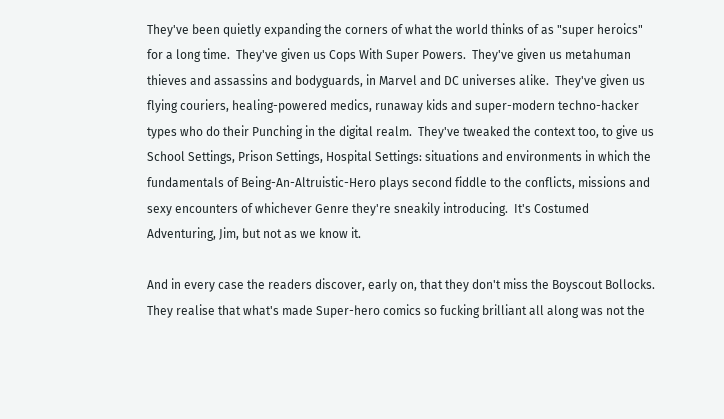They've been quietly expanding the corners of what the world thinks of as "super heroics" for a long time.  They've given us Cops With Super Powers.  They've given us metahuman thieves and assassins and bodyguards, in Marvel and DC universes alike.  They've given us flying couriers, healing-powered medics, runaway kids and super-modern techno-hacker types who do their Punching in the digital realm.  They've tweaked the context too, to give us School Settings, Prison Settings, Hospital Settings: situations and environments in which the fundamentals of Being-An-Altruistic-Hero plays second fiddle to the conflicts, missions and sexy encounters of whichever Genre they're sneakily introducing.  It's Costumed Adventuring, Jim, but not as we know it.

And in every case the readers discover, early on, that they don't miss the Boyscout Bollocks. They realise that what's made Super-hero comics so fucking brilliant all along was not the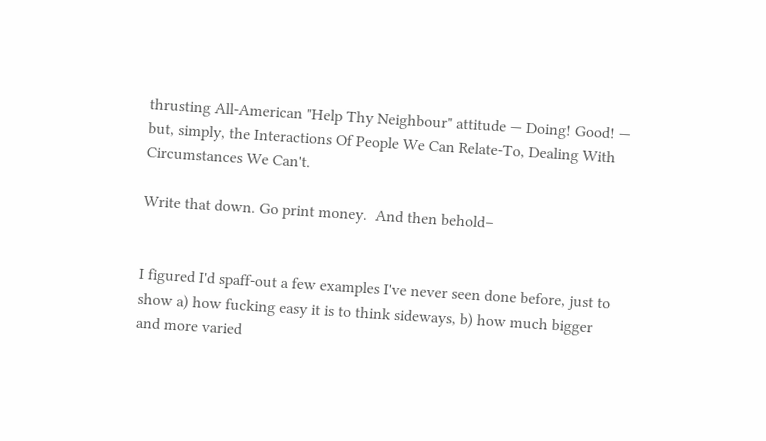thrusting All-American "Help Thy Neighbour" attitude — Doing! Good! — but, simply, the Interactions Of People We Can Relate-To, Dealing With Circumstances We Can't.

Write that down. Go print money.  And then behold–


I figured I'd spaff-out a few examples I've never seen done before, just to show a) how fucking easy it is to think sideways, b) how much bigger and more varied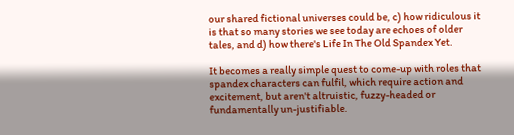our shared fictional universes could be, c) how ridiculous it is that so many stories we see today are echoes of older tales, and d) how there's Life In The Old Spandex Yet.

It becomes a really simple quest to come-up with roles that spandex characters can fulfil, which require action and excitement, but aren't altruistic, fuzzy-headed or fundamentally un-justifiable.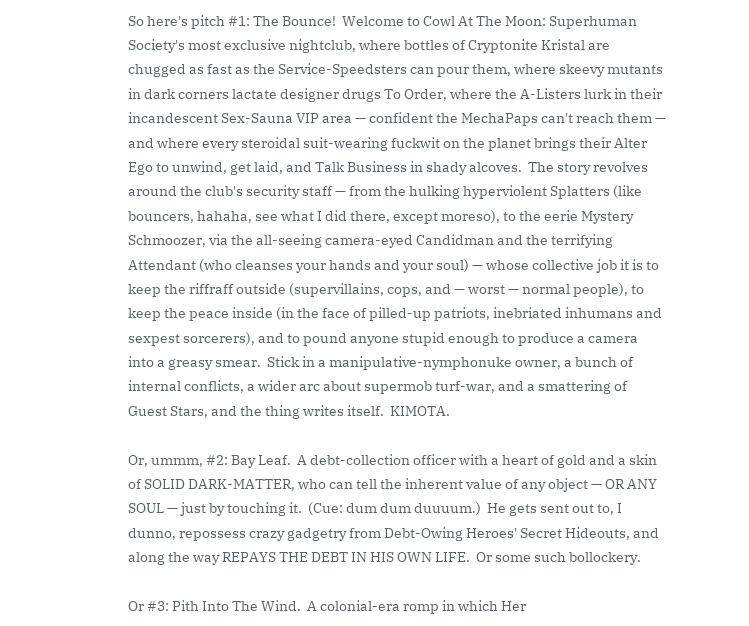So here's pitch #1: The Bounce!  Welcome to Cowl At The Moon: Superhuman Society's most exclusive nightclub, where bottles of Cryptonite Kristal are chugged as fast as the Service-Speedsters can pour them, where skeevy mutants in dark corners lactate designer drugs To Order, where the A-Listers lurk in their incandescent Sex-Sauna VIP area — confident the MechaPaps can't reach them — and where every steroidal suit-wearing fuckwit on the planet brings their Alter Ego to unwind, get laid, and Talk Business in shady alcoves.  The story revolves around the club's security staff — from the hulking hyperviolent Splatters (like bouncers, hahaha, see what I did there, except moreso), to the eerie Mystery Schmoozer, via the all-seeing camera-eyed Candidman and the terrifying Attendant (who cleanses your hands and your soul) — whose collective job it is to keep the riffraff outside (supervillains, cops, and — worst — normal people), to keep the peace inside (in the face of pilled-up patriots, inebriated inhumans and sexpest sorcerers), and to pound anyone stupid enough to produce a camera into a greasy smear.  Stick in a manipulative-nymphonuke owner, a bunch of internal conflicts, a wider arc about supermob turf-war, and a smattering of Guest Stars, and the thing writes itself.  KIMOTA.

Or, ummm, #2: Bay Leaf.  A debt-collection officer with a heart of gold and a skin of SOLID DARK-MATTER, who can tell the inherent value of any object — OR ANY SOUL — just by touching it.  (Cue: dum dum duuuum.)  He gets sent out to, I dunno, repossess crazy gadgetry from Debt-Owing Heroes' Secret Hideouts, and along the way REPAYS THE DEBT IN HIS OWN LIFE.  Or some such bollockery.

Or #3: Pith Into The Wind.  A colonial-era romp in which Her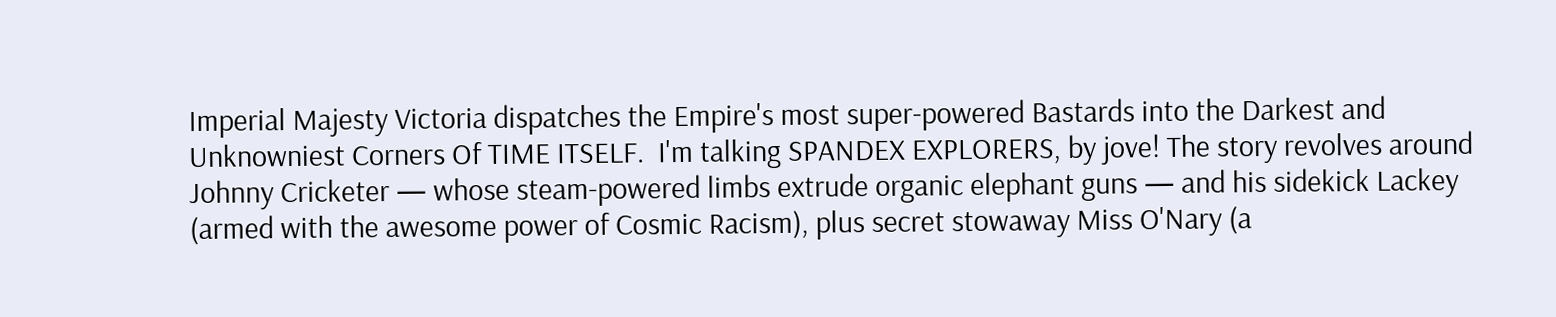Imperial Majesty Victoria dispatches the Empire's most super-powered Bastards into the Darkest and Unknowniest Corners Of TIME ITSELF.  I'm talking SPANDEX EXPLORERS, by jove! The story revolves around Johnny Cricketer — whose steam-powered limbs extrude organic elephant guns — and his sidekick Lackey (armed with the awesome power of Cosmic Racism), plus secret stowaway Miss O'Nary (a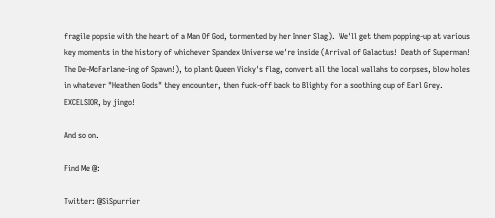fragile popsie with the heart of a Man Of God, tormented by her Inner Slag).  We'll get them popping-up at various key moments in the history of whichever Spandex Universe we're inside (Arrival of Galactus!  Death of Superman!  The De-McFarlane-ing of Spawn!), to plant Queen Vicky's flag, convert all the local wallahs to corpses, blow holes in whatever "Heathen Gods" they encounter, then fuck-off back to Blighty for a soothing cup of Earl Grey.  EXCELSIOR, by jingo!

And so on.

Find Me @:

Twitter: @SiSpurrier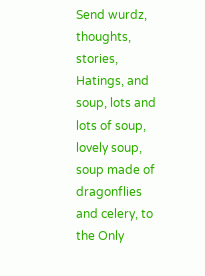Send wurdz, thoughts, stories, Hatings, and soup, lots and lots of soup, lovely soup, soup made of dragonflies and celery, to the Only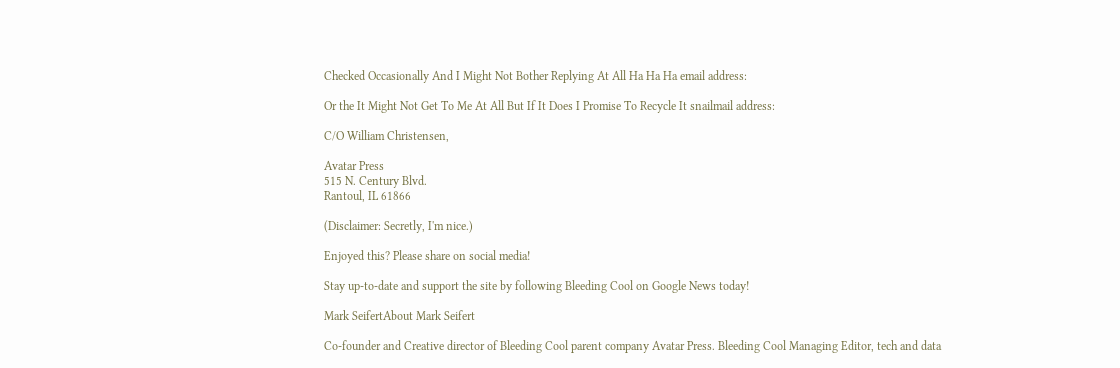Checked Occasionally And I Might Not Bother Replying At All Ha Ha Ha email address:

Or the It Might Not Get To Me At All But If It Does I Promise To Recycle It snailmail address:

C/O William Christensen,

Avatar Press
515 N. Century Blvd.
Rantoul, IL 61866

(Disclaimer: Secretly, I'm nice.)

Enjoyed this? Please share on social media!

Stay up-to-date and support the site by following Bleeding Cool on Google News today!

Mark SeifertAbout Mark Seifert

Co-founder and Creative director of Bleeding Cool parent company Avatar Press. Bleeding Cool Managing Editor, tech and data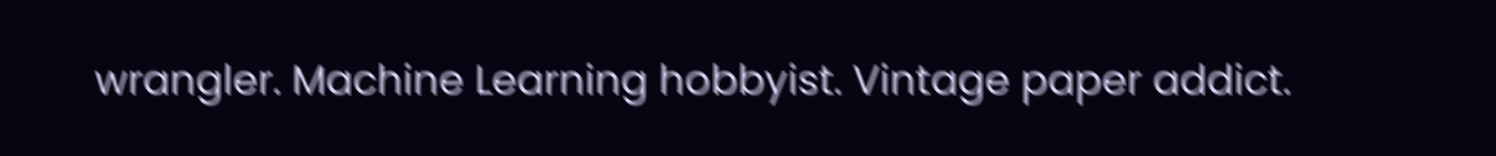wrangler. Machine Learning hobbyist. Vintage paper addict.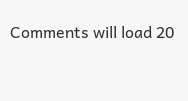Comments will load 20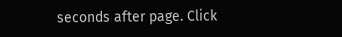seconds after page. Click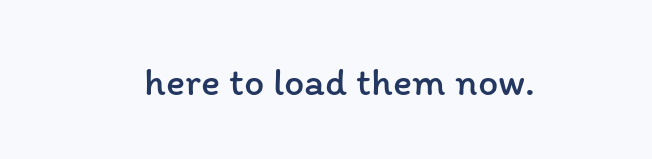here to load them now.